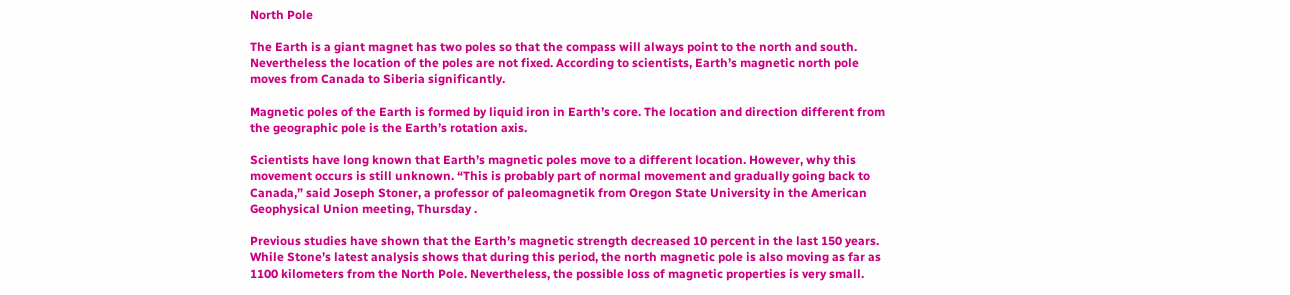North Pole

The Earth is a giant magnet has two poles so that the compass will always point to the north and south. Nevertheless the location of the poles are not fixed. According to scientists, Earth’s magnetic north pole moves from Canada to Siberia significantly.

Magnetic poles of the Earth is formed by liquid iron in Earth’s core. The location and direction different from the geographic pole is the Earth’s rotation axis.

Scientists have long known that Earth’s magnetic poles move to a different location. However, why this movement occurs is still unknown. “This is probably part of normal movement and gradually going back to Canada,” said Joseph Stoner, a professor of paleomagnetik from Oregon State University in the American Geophysical Union meeting, Thursday .

Previous studies have shown that the Earth’s magnetic strength decreased 10 percent in the last 150 years. While Stone’s latest analysis shows that during this period, the north magnetic pole is also moving as far as 1100 kilometers from the North Pole. Nevertheless, the possible loss of magnetic properties is very small.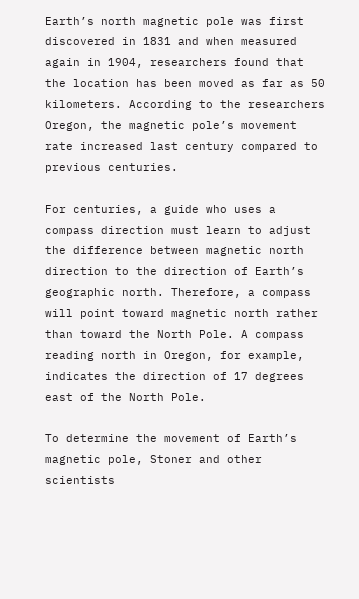Earth’s north magnetic pole was first discovered in 1831 and when measured again in 1904, researchers found that the location has been moved as far as 50 kilometers. According to the researchers Oregon, the magnetic pole’s movement rate increased last century compared to previous centuries.

For centuries, a guide who uses a compass direction must learn to adjust the difference between magnetic north direction to the direction of Earth’s geographic north. Therefore, a compass will point toward magnetic north rather than toward the North Pole. A compass reading north in Oregon, for example, indicates the direction of 17 degrees east of the North Pole.

To determine the movement of Earth’s magnetic pole, Stoner and other scientists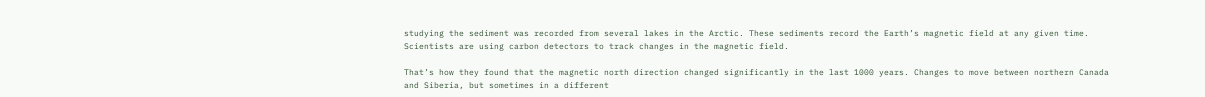studying the sediment was recorded from several lakes in the Arctic. These sediments record the Earth’s magnetic field at any given time. Scientists are using carbon detectors to track changes in the magnetic field.

That’s how they found that the magnetic north direction changed significantly in the last 1000 years. Changes to move between northern Canada and Siberia, but sometimes in a different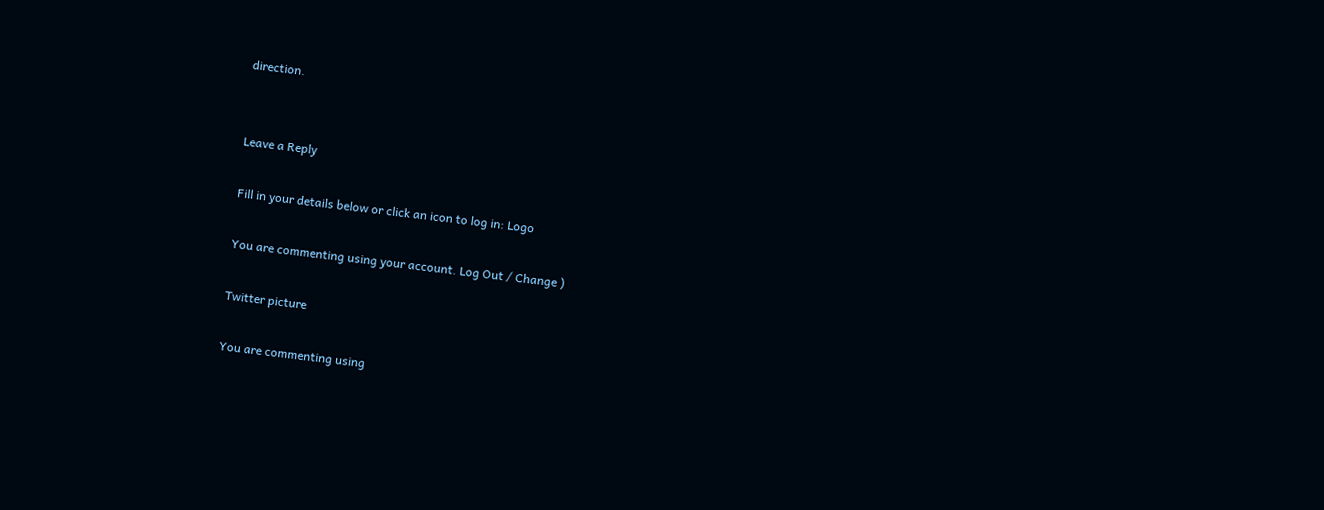direction.


Leave a Reply

Fill in your details below or click an icon to log in: Logo

You are commenting using your account. Log Out / Change )

Twitter picture

You are commenting using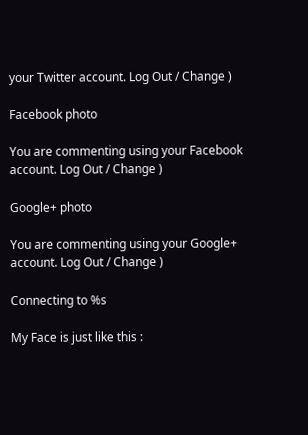your Twitter account. Log Out / Change )

Facebook photo

You are commenting using your Facebook account. Log Out / Change )

Google+ photo

You are commenting using your Google+ account. Log Out / Change )

Connecting to %s

My Face is just like this :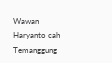Wawan Haryanto cah Temanggung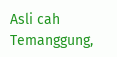Asli cah Temanggung,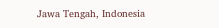Jawa Tengah, Indonesia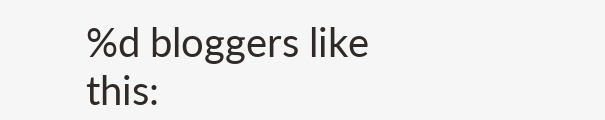%d bloggers like this: